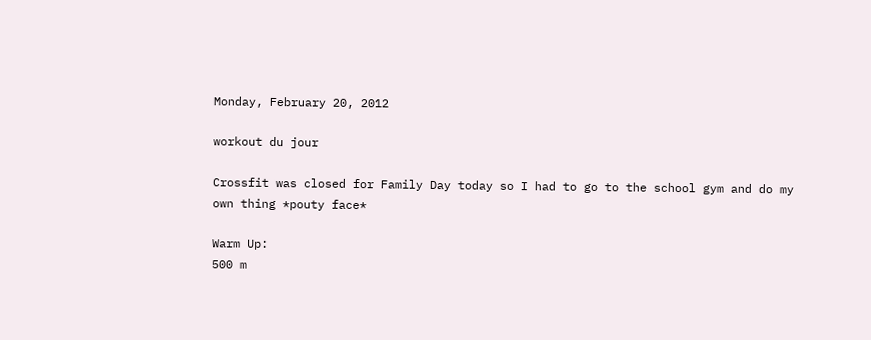Monday, February 20, 2012

workout du jour

Crossfit was closed for Family Day today so I had to go to the school gym and do my own thing *pouty face*

Warm Up:
500 m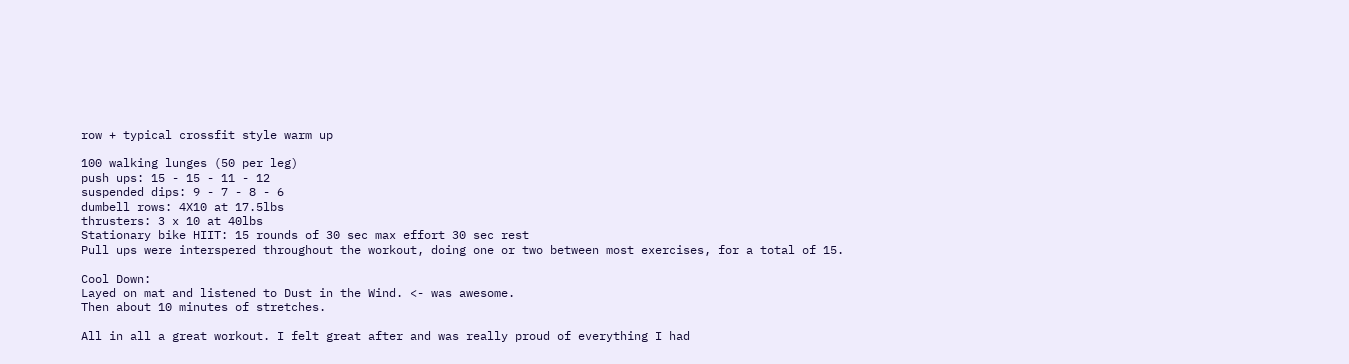row + typical crossfit style warm up

100 walking lunges (50 per leg)
push ups: 15 - 15 - 11 - 12
suspended dips: 9 - 7 - 8 - 6
dumbell rows: 4X10 at 17.5lbs
thrusters: 3 x 10 at 40lbs
Stationary bike HIIT: 15 rounds of 30 sec max effort 30 sec rest
Pull ups were interspered throughout the workout, doing one or two between most exercises, for a total of 15.

Cool Down:
Layed on mat and listened to Dust in the Wind. <- was awesome.
Then about 10 minutes of stretches.

All in all a great workout. I felt great after and was really proud of everything I had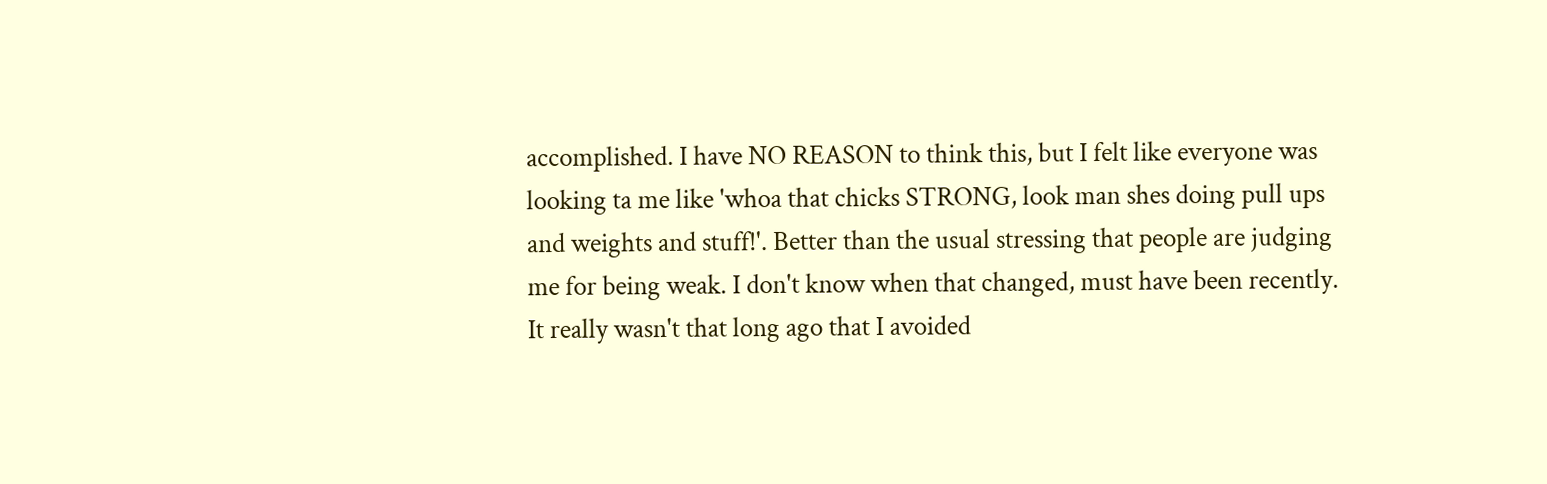accomplished. I have NO REASON to think this, but I felt like everyone was looking ta me like 'whoa that chicks STRONG, look man shes doing pull ups and weights and stuff!'. Better than the usual stressing that people are judging me for being weak. I don't know when that changed, must have been recently. It really wasn't that long ago that I avoided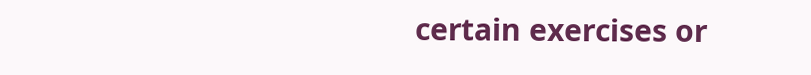certain exercises or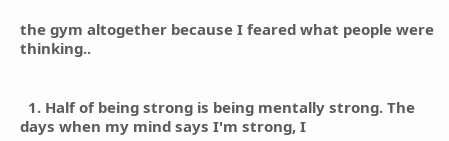the gym altogether because I feared what people were thinking..


  1. Half of being strong is being mentally strong. The days when my mind says I'm strong, I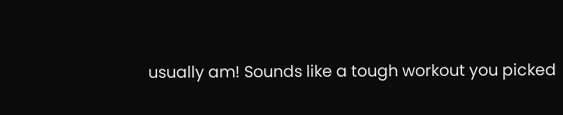usually am! Sounds like a tough workout you picked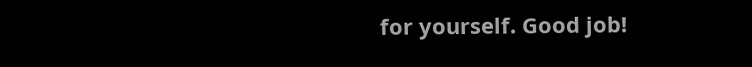for yourself. Good job!